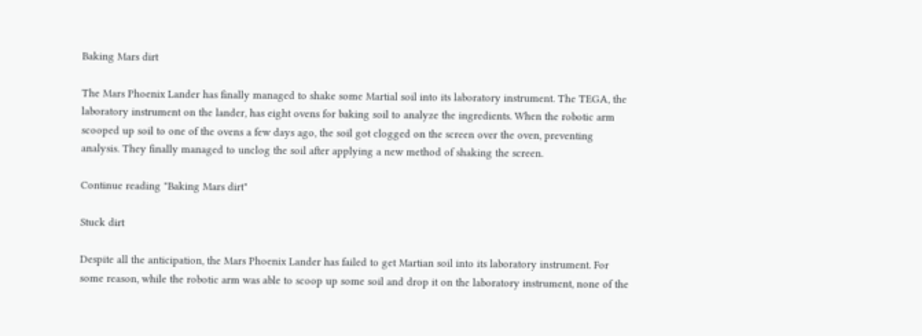Baking Mars dirt

The Mars Phoenix Lander has finally managed to shake some Martial soil into its laboratory instrument. The TEGA, the laboratory instrument on the lander, has eight ovens for baking soil to analyze the ingredients. When the robotic arm scooped up soil to one of the ovens a few days ago, the soil got clogged on the screen over the oven, preventing analysis. They finally managed to unclog the soil after applying a new method of shaking the screen.

Continue reading "Baking Mars dirt"

Stuck dirt

Despite all the anticipation, the Mars Phoenix Lander has failed to get Martian soil into its laboratory instrument. For some reason, while the robotic arm was able to scoop up some soil and drop it on the laboratory instrument, none of the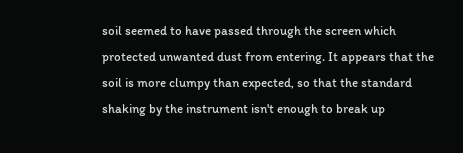soil seemed to have passed through the screen which protected unwanted dust from entering. It appears that the soil is more clumpy than expected, so that the standard shaking by the instrument isn't enough to break up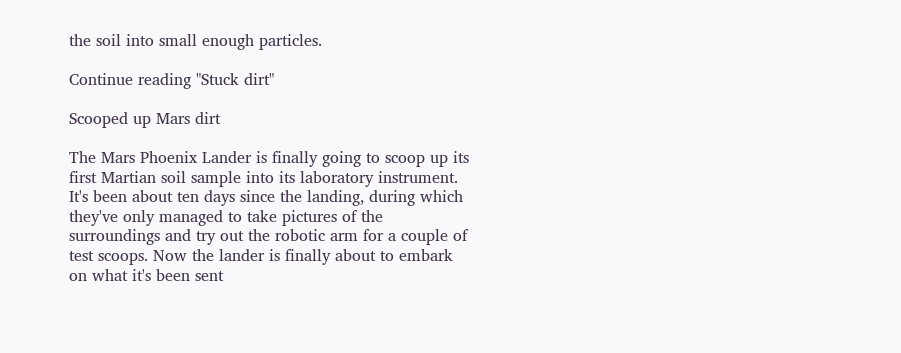the soil into small enough particles.

Continue reading "Stuck dirt"

Scooped up Mars dirt

The Mars Phoenix Lander is finally going to scoop up its first Martian soil sample into its laboratory instrument. It's been about ten days since the landing, during which they've only managed to take pictures of the surroundings and try out the robotic arm for a couple of test scoops. Now the lander is finally about to embark on what it's been sent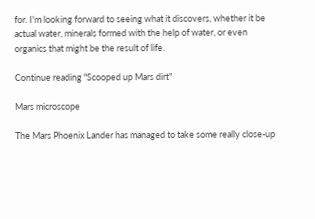for. I'm looking forward to seeing what it discovers, whether it be actual water, minerals formed with the help of water, or even organics that might be the result of life.

Continue reading "Scooped up Mars dirt"

Mars microscope

The Mars Phoenix Lander has managed to take some really close-up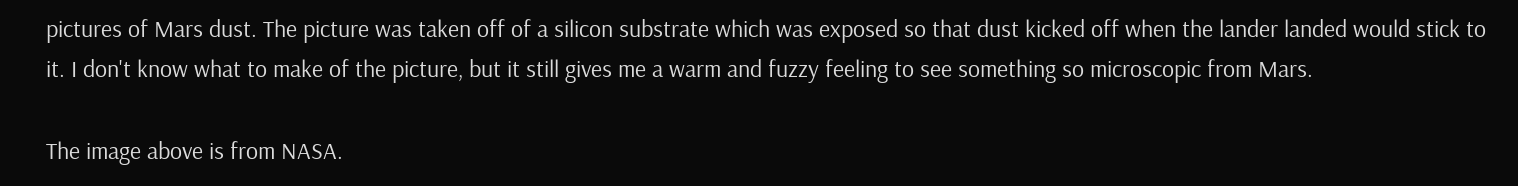pictures of Mars dust. The picture was taken off of a silicon substrate which was exposed so that dust kicked off when the lander landed would stick to it. I don't know what to make of the picture, but it still gives me a warm and fuzzy feeling to see something so microscopic from Mars.

The image above is from NASA.